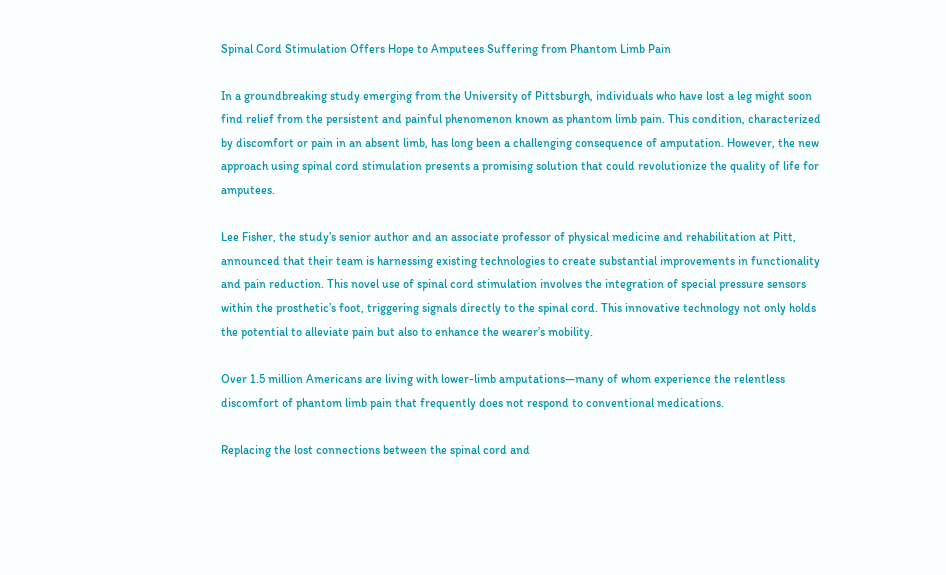Spinal Cord Stimulation Offers Hope to Amputees Suffering from Phantom Limb Pain

In a groundbreaking study emerging from the University of Pittsburgh, individuals who have lost a leg might soon find relief from the persistent and painful phenomenon known as phantom limb pain. This condition, characterized by discomfort or pain in an absent limb, has long been a challenging consequence of amputation. However, the new approach using spinal cord stimulation presents a promising solution that could revolutionize the quality of life for amputees.

Lee Fisher, the study’s senior author and an associate professor of physical medicine and rehabilitation at Pitt, announced that their team is harnessing existing technologies to create substantial improvements in functionality and pain reduction. This novel use of spinal cord stimulation involves the integration of special pressure sensors within the prosthetic’s foot, triggering signals directly to the spinal cord. This innovative technology not only holds the potential to alleviate pain but also to enhance the wearer’s mobility.

Over 1.5 million Americans are living with lower-limb amputations—many of whom experience the relentless discomfort of phantom limb pain that frequently does not respond to conventional medications.

Replacing the lost connections between the spinal cord and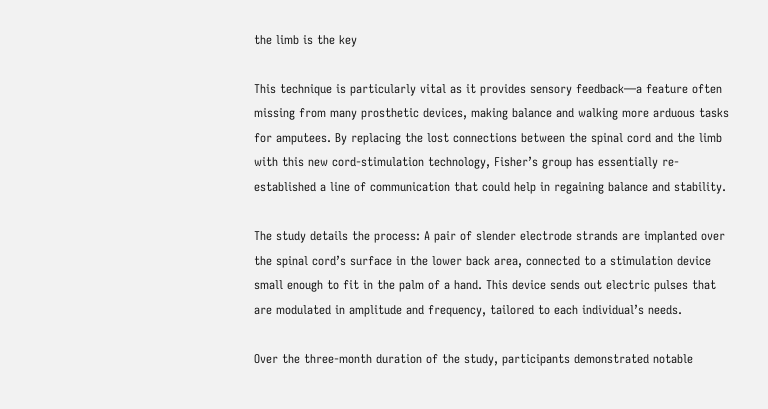the limb is the key

This technique is particularly vital as it provides sensory feedback—a feature often missing from many prosthetic devices, making balance and walking more arduous tasks for amputees. By replacing the lost connections between the spinal cord and the limb with this new cord-stimulation technology, Fisher’s group has essentially re-established a line of communication that could help in regaining balance and stability.

The study details the process: A pair of slender electrode strands are implanted over the spinal cord’s surface in the lower back area, connected to a stimulation device small enough to fit in the palm of a hand. This device sends out electric pulses that are modulated in amplitude and frequency, tailored to each individual’s needs.

Over the three-month duration of the study, participants demonstrated notable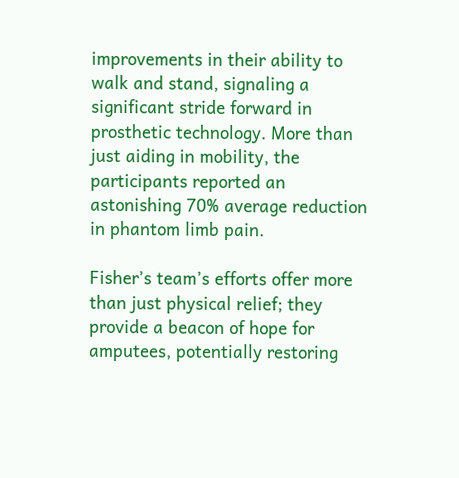improvements in their ability to walk and stand, signaling a significant stride forward in prosthetic technology. More than just aiding in mobility, the participants reported an astonishing 70% average reduction in phantom limb pain.

Fisher’s team’s efforts offer more than just physical relief; they provide a beacon of hope for amputees, potentially restoring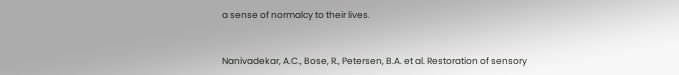a sense of normalcy to their lives.


Nanivadekar, A.C., Bose, R., Petersen, B.A. et al. Restoration of sensory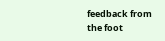feedback from the foot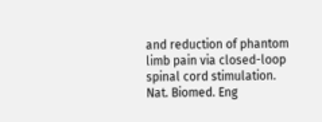and reduction of phantom limb pain via closed-loop spinal cord stimulation. Nat. Biomed. Eng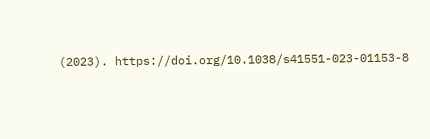(2023). https://doi.org/10.1038/s41551-023-01153-8